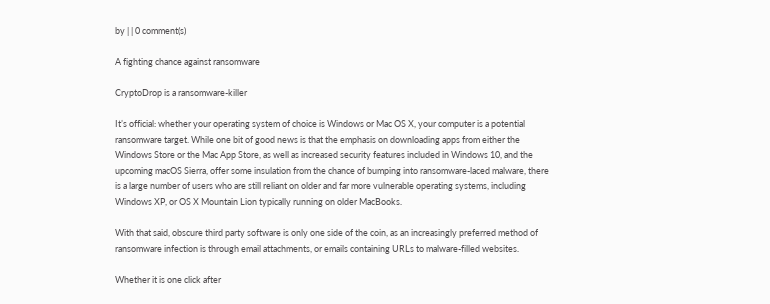by | | 0 comment(s)

A fighting chance against ransomware

CryptoDrop is a ransomware-killer

It’s official: whether your operating system of choice is Windows or Mac OS X, your computer is a potential ransomware target. While one bit of good news is that the emphasis on downloading apps from either the Windows Store or the Mac App Store, as well as increased security features included in Windows 10, and the upcoming macOS Sierra, offer some insulation from the chance of bumping into ransomware-laced malware, there is a large number of users who are still reliant on older and far more vulnerable operating systems, including Windows XP, or OS X Mountain Lion typically running on older MacBooks.

With that said, obscure third party software is only one side of the coin, as an increasingly preferred method of ransomware infection is through email attachments, or emails containing URLs to malware-filled websites.

Whether it is one click after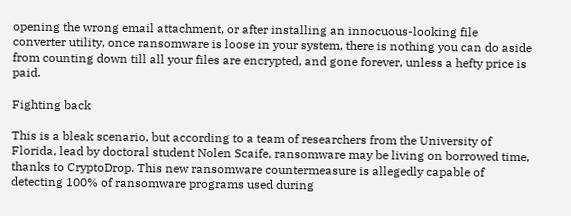opening the wrong email attachment, or after installing an innocuous-looking file converter utility, once ransomware is loose in your system, there is nothing you can do aside from counting down till all your files are encrypted, and gone forever, unless a hefty price is paid.

Fighting back

This is a bleak scenario, but according to a team of researchers from the University of Florida, lead by doctoral student Nolen Scaife, ransomware may be living on borrowed time, thanks to CryptoDrop. This new ransomware countermeasure is allegedly capable of detecting 100% of ransomware programs used during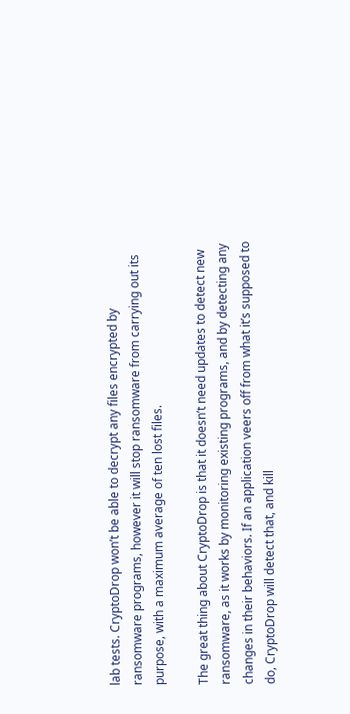lab tests. CryptoDrop won’t be able to decrypt any files encrypted by ransomware programs, however it will stop ransomware from carrying out its purpose, with a maximum average of ten lost files.

The great thing about CryptoDrop is that it doesn’t need updates to detect new ransomware, as it works by monitoring existing programs, and by detecting any changes in their behaviors. If an application veers off from what it’s supposed to do, CryptoDrop will detect that, and kill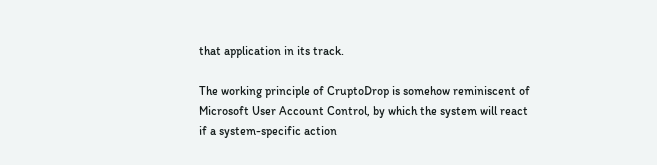that application in its track.

The working principle of CruptoDrop is somehow reminiscent of Microsoft User Account Control, by which the system will react if a system-specific action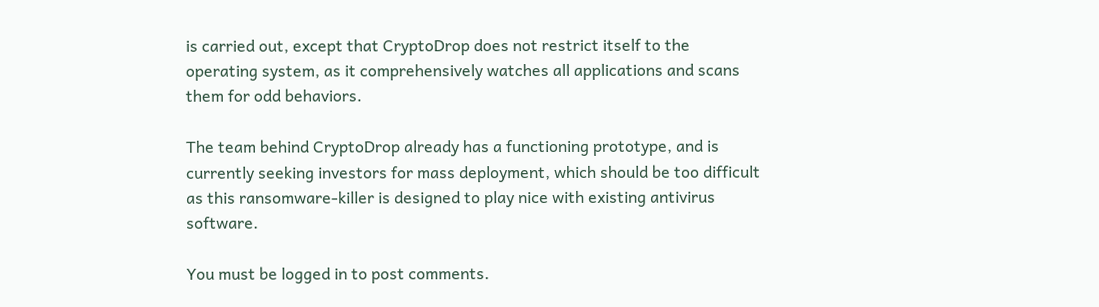is carried out, except that CryptoDrop does not restrict itself to the operating system, as it comprehensively watches all applications and scans them for odd behaviors.

The team behind CryptoDrop already has a functioning prototype, and is currently seeking investors for mass deployment, which should be too difficult as this ransomware-killer is designed to play nice with existing antivirus software.

You must be logged in to post comments.